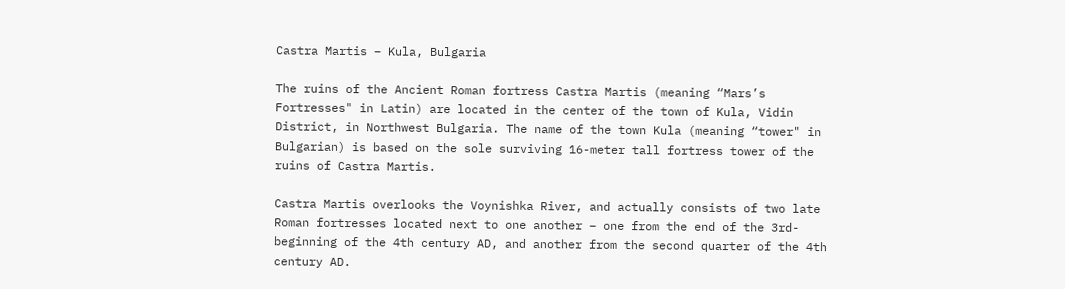Castra Martis – Kula, Bulgaria

The ruins of the Ancient Roman fortress Castra Martis (meaning “Mars’s Fortresses" in Latin) are located in the center of the town of Kula, Vidin District, in Northwest Bulgaria. The name of the town Kula (meaning “tower" in Bulgarian) is based on the sole surviving 16-meter tall fortress tower of the ruins of Castra Martis.

Castra Martis overlooks the Voynishka River, and actually consists of two late Roman fortresses located next to one another – one from the end of the 3rd-beginning of the 4th century AD, and another from the second quarter of the 4th century AD.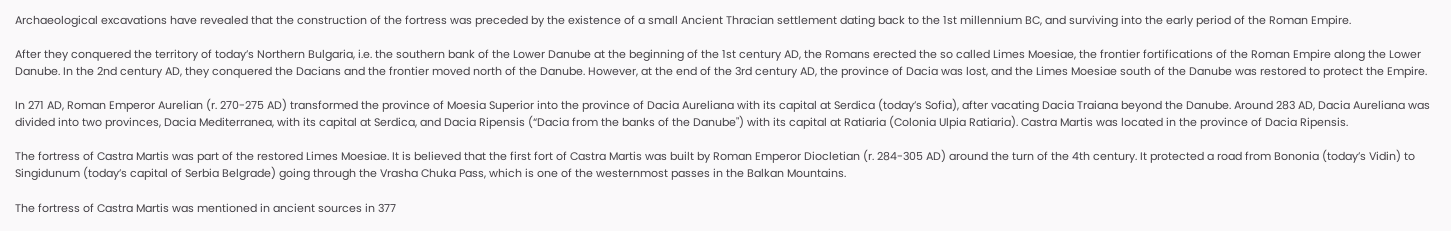Archaeological excavations have revealed that the construction of the fortress was preceded by the existence of a small Ancient Thracian settlement dating back to the 1st millennium BC, and surviving into the early period of the Roman Empire.

After they conquered the territory of today’s Northern Bulgaria, i.e. the southern bank of the Lower Danube at the beginning of the 1st century AD, the Romans erected the so called Limes Moesiae, the frontier fortifications of the Roman Empire along the Lower Danube. In the 2nd century AD, they conquered the Dacians and the frontier moved north of the Danube. However, at the end of the 3rd century AD, the province of Dacia was lost, and the Limes Moesiae south of the Danube was restored to protect the Empire.

In 271 AD, Roman Emperor Aurelian (r. 270-275 AD) transformed the province of Moesia Superior into the province of Dacia Aureliana with its capital at Serdica (today’s Sofia), after vacating Dacia Traiana beyond the Danube. Around 283 AD, Dacia Aureliana was divided into two provinces, Dacia Mediterranea, with its capital at Serdica, and Dacia Ripensis (“Dacia from the banks of the Danube") with its capital at Ratiaria (Colonia Ulpia Ratiaria). Castra Martis was located in the province of Dacia Ripensis.

The fortress of Castra Martis was part of the restored Limes Moesiae. It is believed that the first fort of Castra Martis was built by Roman Emperor Diocletian (r. 284-305 AD) around the turn of the 4th century. It protected a road from Bononia (today’s Vidin) to Singidunum (today’s capital of Serbia Belgrade) going through the Vrasha Chuka Pass, which is one of the westernmost passes in the Balkan Mountains.

The fortress of Castra Martis was mentioned in ancient sources in 377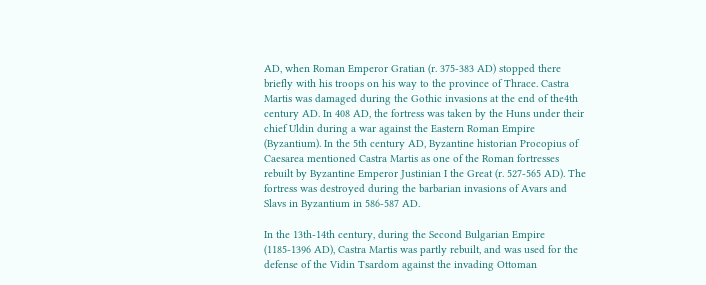AD, when Roman Emperor Gratian (r. 375-383 AD) stopped there briefly with his troops on his way to the province of Thrace. Castra Martis was damaged during the Gothic invasions at the end of the4th century AD. In 408 AD, the fortress was taken by the Huns under their chief Uldin during a war against the Eastern Roman Empire (Byzantium). In the 5th century AD, Byzantine historian Procopius of Caesarea mentioned Castra Martis as one of the Roman fortresses rebuilt by Byzantine Emperor Justinian I the Great (r. 527-565 AD). The fortress was destroyed during the barbarian invasions of Avars and Slavs in Byzantium in 586-587 AD.

In the 13th-14th century, during the Second Bulgarian Empire (1185-1396 AD), Castra Martis was partly rebuilt, and was used for the defense of the Vidin Tsardom against the invading Ottoman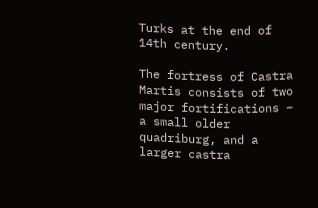Turks at the end of 14th century.

The fortress of Castra Martis consists of two major fortifications – a small older quadriburg, and a larger castra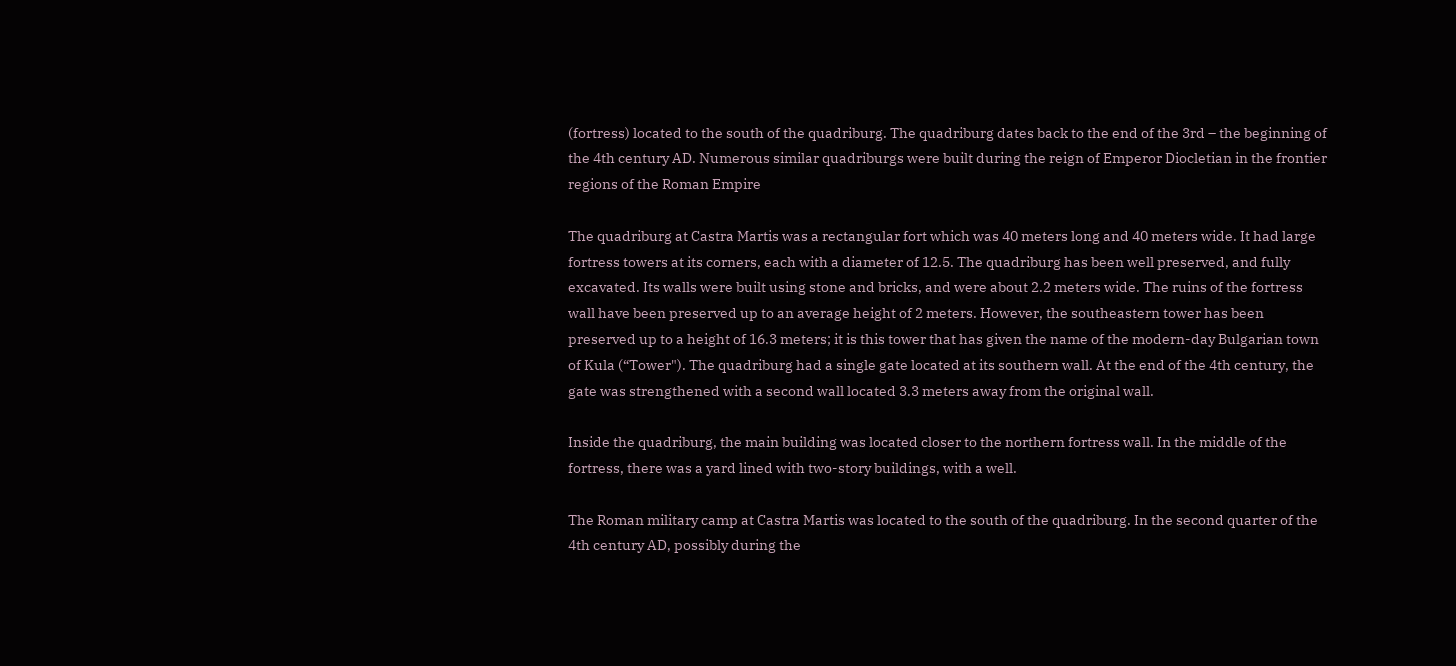(fortress) located to the south of the quadriburg. The quadriburg dates back to the end of the 3rd – the beginning of the 4th century AD. Numerous similar quadriburgs were built during the reign of Emperor Diocletian in the frontier regions of the Roman Empire

The quadriburg at Castra Martis was a rectangular fort which was 40 meters long and 40 meters wide. It had large fortress towers at its corners, each with a diameter of 12.5. The quadriburg has been well preserved, and fully excavated. Its walls were built using stone and bricks, and were about 2.2 meters wide. The ruins of the fortress wall have been preserved up to an average height of 2 meters. However, the southeastern tower has been preserved up to a height of 16.3 meters; it is this tower that has given the name of the modern-day Bulgarian town of Kula (“Tower"). The quadriburg had a single gate located at its southern wall. At the end of the 4th century, the gate was strengthened with a second wall located 3.3 meters away from the original wall.

Inside the quadriburg, the main building was located closer to the northern fortress wall. In the middle of the fortress, there was a yard lined with two-story buildings, with a well.

The Roman military camp at Castra Martis was located to the south of the quadriburg. In the second quarter of the 4th century AD, possibly during the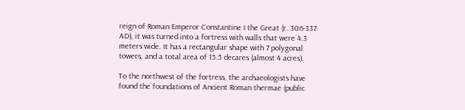reign of Roman Emperor Constantine I the Great (r. 306-337 AD), it was turned into a fortress with walls that were 4.3 meters wide. It has a rectangular shape with 7 polygonal towers, and a total area of 15.5 decares (almost 4 acres).

To the northwest of the fortress, the archaeologists have found the foundations of Ancient Roman thermae (public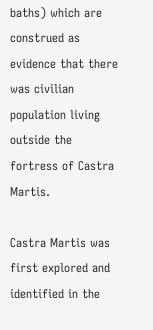baths) which are construed as evidence that there was civilian population living outside the fortress of Castra Martis.

Castra Martis was first explored and identified in the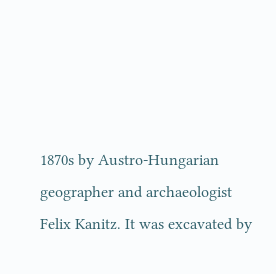1870s by Austro-Hungarian geographer and archaeologist Felix Kanitz. It was excavated by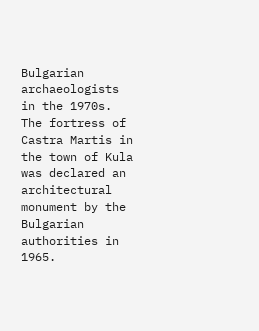Bulgarian archaeologists in the 1970s. The fortress of Castra Martis in the town of Kula was declared an architectural monument by the Bulgarian authorities in 1965.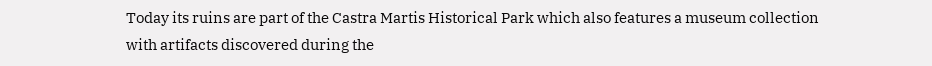Today its ruins are part of the Castra Martis Historical Park which also features a museum collection with artifacts discovered during the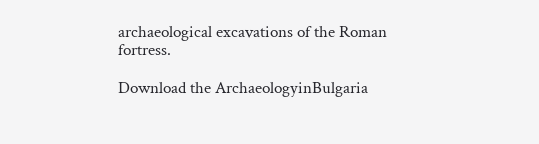archaeological excavations of the Roman fortress.

Download the ArchaeologyinBulgaria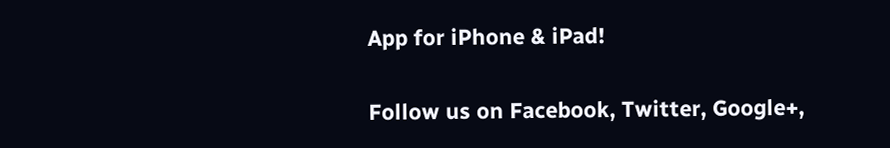App for iPhone & iPad!

Follow us on Facebook, Twitter, Google+,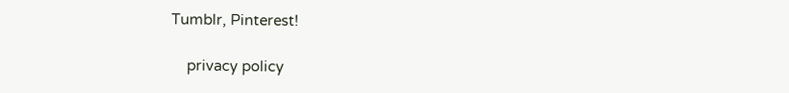Tumblr, Pinterest!

    privacy policy